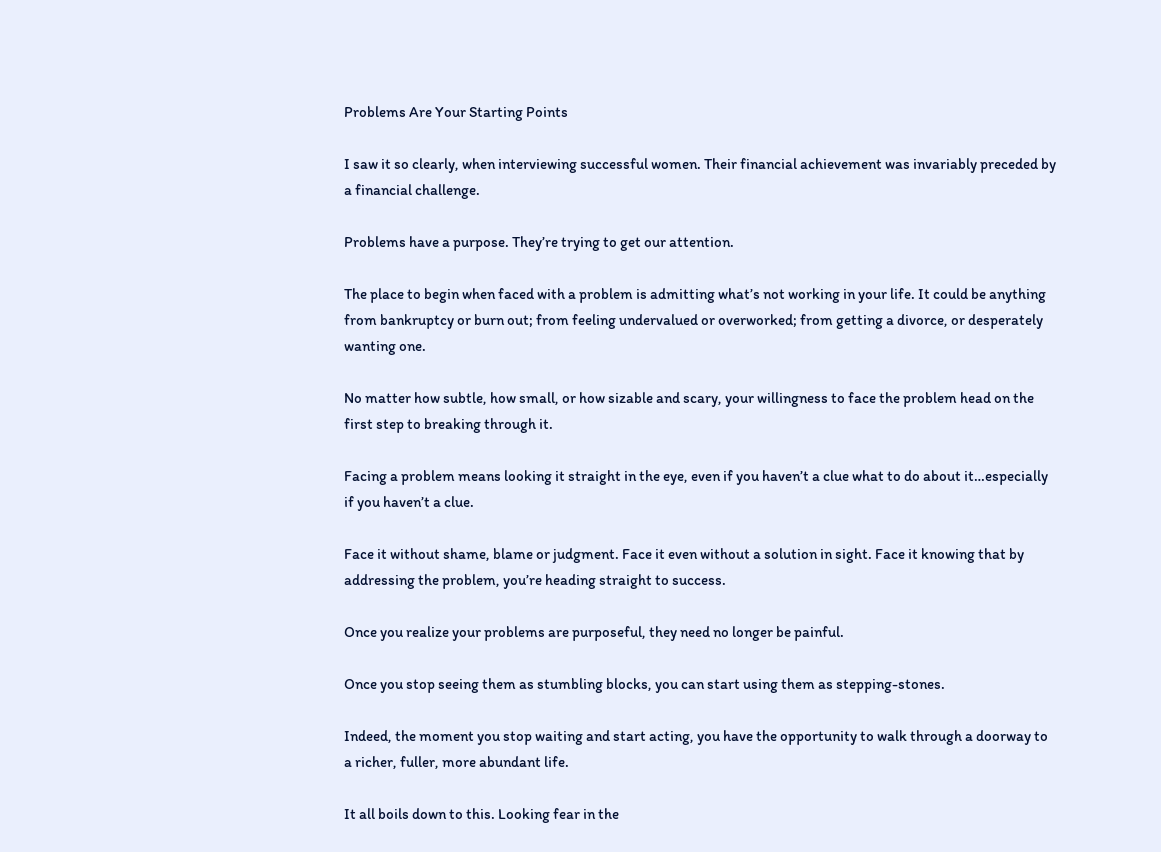Problems Are Your Starting Points

I saw it so clearly, when interviewing successful women. Their financial achievement was invariably preceded by a financial challenge.

Problems have a purpose. They’re trying to get our attention.

The place to begin when faced with a problem is admitting what’s not working in your life. It could be anything from bankruptcy or burn out; from feeling undervalued or overworked; from getting a divorce, or desperately wanting one.

No matter how subtle, how small, or how sizable and scary, your willingness to face the problem head on the first step to breaking through it.

Facing a problem means looking it straight in the eye, even if you haven’t a clue what to do about it…especially if you haven’t a clue.

Face it without shame, blame or judgment. Face it even without a solution in sight. Face it knowing that by addressing the problem, you’re heading straight to success.

Once you realize your problems are purposeful, they need no longer be painful.

Once you stop seeing them as stumbling blocks, you can start using them as stepping-stones.

Indeed, the moment you stop waiting and start acting, you have the opportunity to walk through a doorway to a richer, fuller, more abundant life.

It all boils down to this. Looking fear in the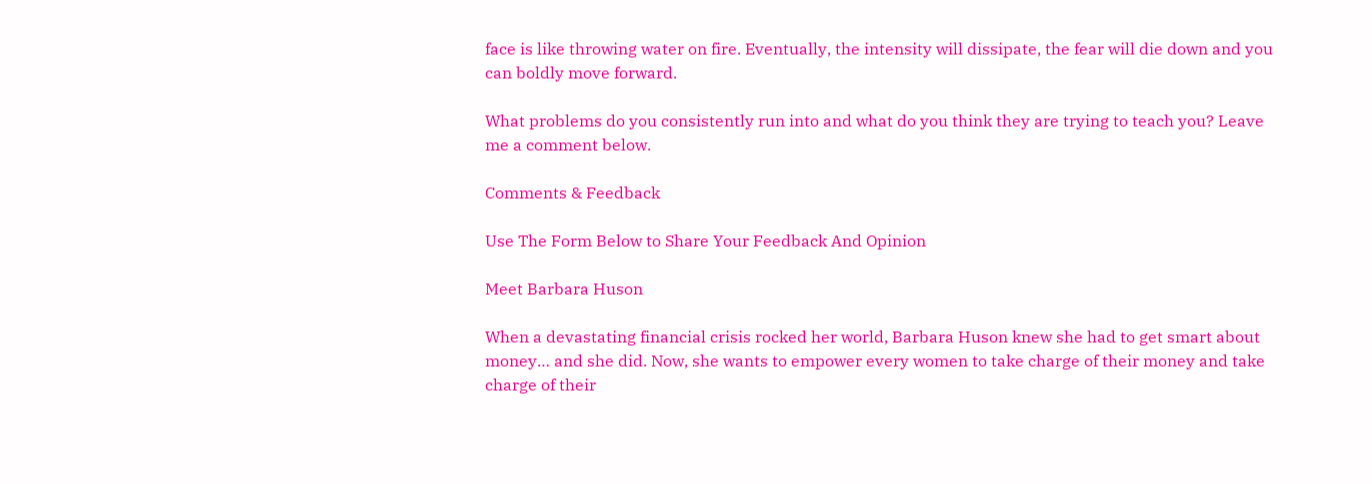face is like throwing water on fire. Eventually, the intensity will dissipate, the fear will die down and you can boldly move forward.

What problems do you consistently run into and what do you think they are trying to teach you? Leave me a comment below.

Comments & Feedback

Use The Form Below to Share Your Feedback And Opinion

Meet Barbara Huson

When a devastating financial crisis rocked her world, Barbara Huson knew she had to get smart about money… and she did. Now, she wants to empower every women to take charge of their money and take charge of their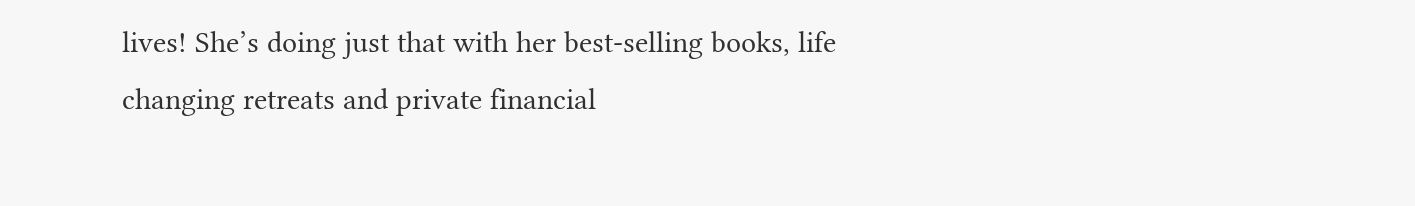lives! She’s doing just that with her best-selling books, life changing retreats and private financial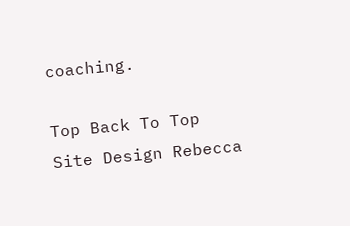coaching.

Top Back To Top
Site Design Rebecca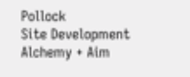Pollock
Site Development Alchemy + Aim